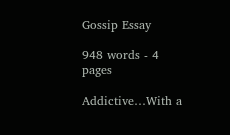Gossip Essay

948 words - 4 pages

Addictive…With a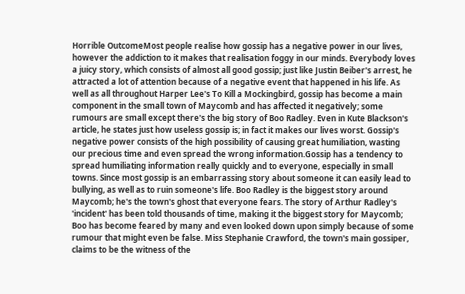Horrible OutcomeMost people realise how gossip has a negative power in our lives, however the addiction to it makes that realisation foggy in our minds. Everybody loves a juicy story, which consists of almost all good gossip; just like Justin Beiber's arrest, he attracted a lot of attention because of a negative event that happened in his life. As well as all throughout Harper Lee's To Kill a Mockingbird, gossip has become a main component in the small town of Maycomb and has affected it negatively; some rumours are small except there's the big story of Boo Radley. Even in Kute Blackson's article, he states just how useless gossip is; in fact it makes our lives worst. Gossip's negative power consists of the high possibility of causing great humiliation, wasting our precious time and even spread the wrong information.Gossip has a tendency to spread humiliating information really quickly and to everyone, especially in small towns. Since most gossip is an embarrassing story about someone it can easily lead to bullying, as well as to ruin someone's life. Boo Radley is the biggest story around Maycomb; he's the town's ghost that everyone fears. The story of Arthur Radley's 'incident' has been told thousands of time, making it the biggest story for Maycomb; Boo has become feared by many and even looked down upon simply because of some rumour that might even be false. Miss Stephanie Crawford, the town's main gossiper, claims to be the witness of the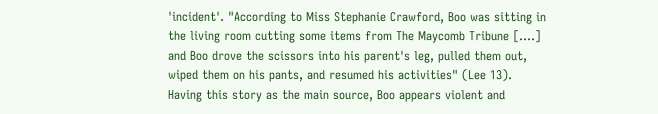'incident'. "According to Miss Stephanie Crawford, Boo was sitting in the living room cutting some items from The Maycomb Tribune [….] and Boo drove the scissors into his parent's leg, pulled them out, wiped them on his pants, and resumed his activities" (Lee 13). Having this story as the main source, Boo appears violent and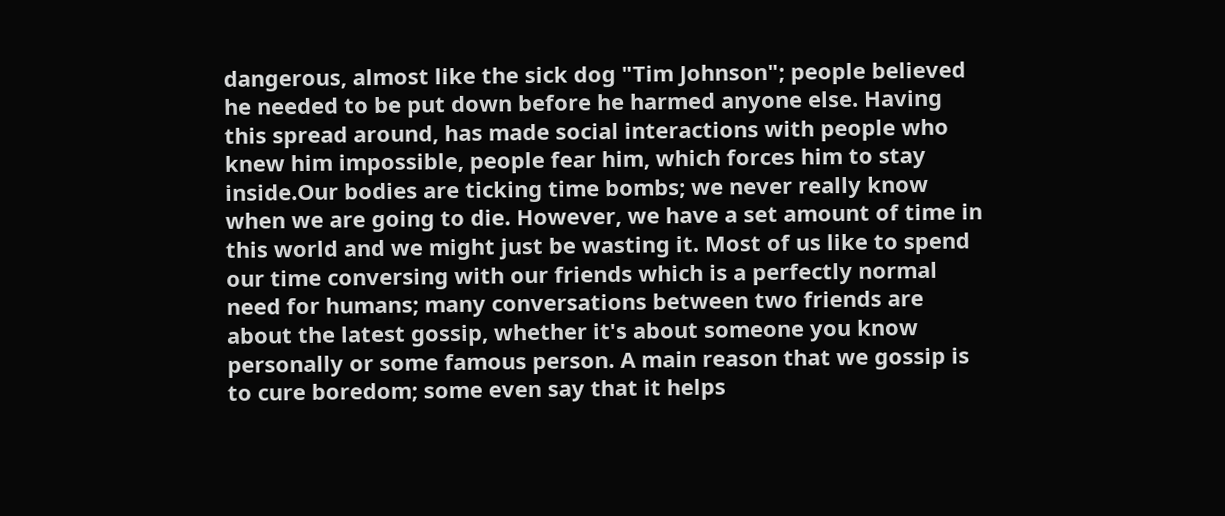dangerous, almost like the sick dog "Tim Johnson"; people believed he needed to be put down before he harmed anyone else. Having this spread around, has made social interactions with people who knew him impossible, people fear him, which forces him to stay inside.Our bodies are ticking time bombs; we never really know when we are going to die. However, we have a set amount of time in this world and we might just be wasting it. Most of us like to spend our time conversing with our friends which is a perfectly normal need for humans; many conversations between two friends are about the latest gossip, whether it's about someone you know personally or some famous person. A main reason that we gossip is to cure boredom; some even say that it helps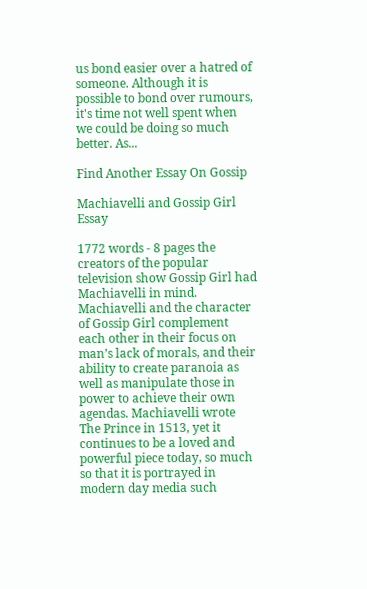us bond easier over a hatred of someone. Although it is possible to bond over rumours, it's time not well spent when we could be doing so much better. As...

Find Another Essay On Gossip

Machiavelli and Gossip Girl Essay

1772 words - 8 pages the creators of the popular television show Gossip Girl had Machiavelli in mind. Machiavelli and the character of Gossip Girl complement each other in their focus on man’s lack of morals, and their ability to create paranoia as well as manipulate those in power to achieve their own agendas. Machiavelli wrote The Prince in 1513, yet it continues to be a loved and powerful piece today, so much so that it is portrayed in modern day media such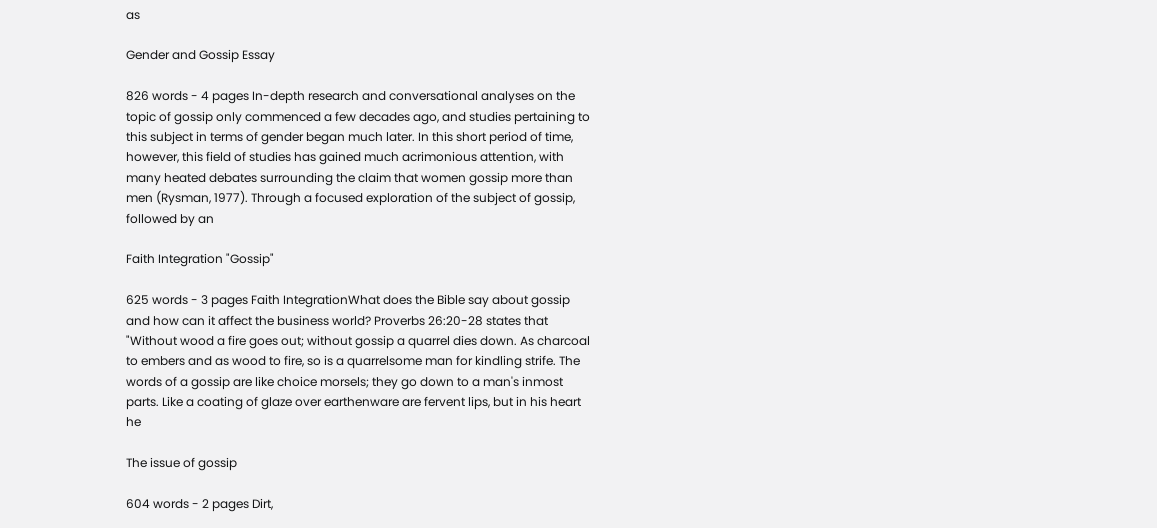as

Gender and Gossip Essay

826 words - 4 pages In-depth research and conversational analyses on the topic of gossip only commenced a few decades ago, and studies pertaining to this subject in terms of gender began much later. In this short period of time, however, this field of studies has gained much acrimonious attention, with many heated debates surrounding the claim that women gossip more than men (Rysman, 1977). Through a focused exploration of the subject of gossip, followed by an

Faith Integration "Gossip"

625 words - 3 pages Faith IntegrationWhat does the Bible say about gossip and how can it affect the business world? Proverbs 26:20-28 states that "Without wood a fire goes out; without gossip a quarrel dies down. As charcoal to embers and as wood to fire, so is a quarrelsome man for kindling strife. The words of a gossip are like choice morsels; they go down to a man's inmost parts. Like a coating of glaze over earthenware are fervent lips, but in his heart he

The issue of gossip

604 words - 2 pages Dirt,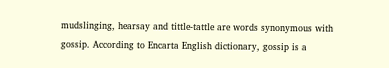mudslinging, hearsay and tittle-tattle are words synonymous with gossip. According to Encarta English dictionary, gossip is a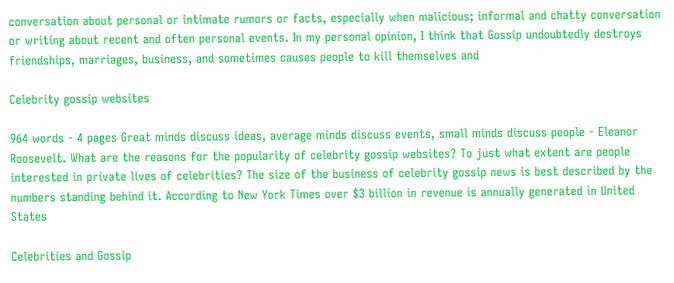conversation about personal or intimate rumors or facts, especially when malicious; informal and chatty conversation or writing about recent and often personal events. In my personal opinion, I think that Gossip undoubtedly destroys friendships, marriages, business, and sometimes causes people to kill themselves and

Celebrity gossip websites

964 words - 4 pages Great minds discuss ideas, average minds discuss events, small minds discuss people - Eleanor Roosevelt. What are the reasons for the popularity of celebrity gossip websites? To just what extent are people interested in private lives of celebrities? The size of the business of celebrity gossip news is best described by the numbers standing behind it. According to New York Times over $3 billion in revenue is annually generated in United States

Celebrities and Gossip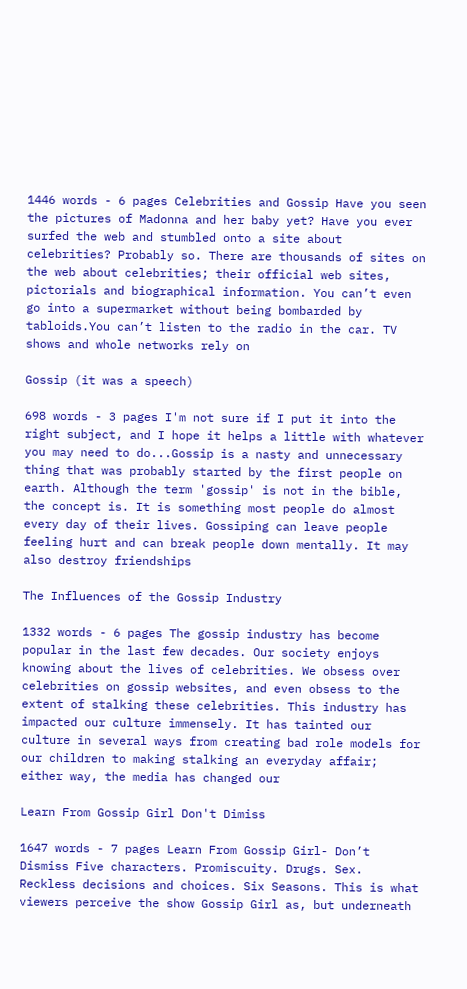1446 words - 6 pages Celebrities and Gossip Have you seen the pictures of Madonna and her baby yet? Have you ever surfed the web and stumbled onto a site about celebrities? Probably so. There are thousands of sites on the web about celebrities; their official web sites, pictorials and biographical information. You can’t even go into a supermarket without being bombarded by tabloids.You can’t listen to the radio in the car. TV shows and whole networks rely on

Gossip (it was a speech)

698 words - 3 pages I'm not sure if I put it into the right subject, and I hope it helps a little with whatever you may need to do...Gossip is a nasty and unnecessary thing that was probably started by the first people on earth. Although the term 'gossip' is not in the bible, the concept is. It is something most people do almost every day of their lives. Gossiping can leave people feeling hurt and can break people down mentally. It may also destroy friendships

The Influences of the Gossip Industry

1332 words - 6 pages The gossip industry has become popular in the last few decades. Our society enjoys knowing about the lives of celebrities. We obsess over celebrities on gossip websites, and even obsess to the extent of stalking these celebrities. This industry has impacted our culture immensely. It has tainted our culture in several ways from creating bad role models for our children to making stalking an everyday affair; either way, the media has changed our

Learn From Gossip Girl Don't Dimiss

1647 words - 7 pages Learn From Gossip Girl- Don’t Dismiss Five characters. Promiscuity. Drugs. Sex. Reckless decisions and choices. Six Seasons. This is what viewers perceive the show Gossip Girl as, but underneath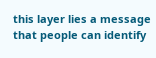this layer lies a message that people can identify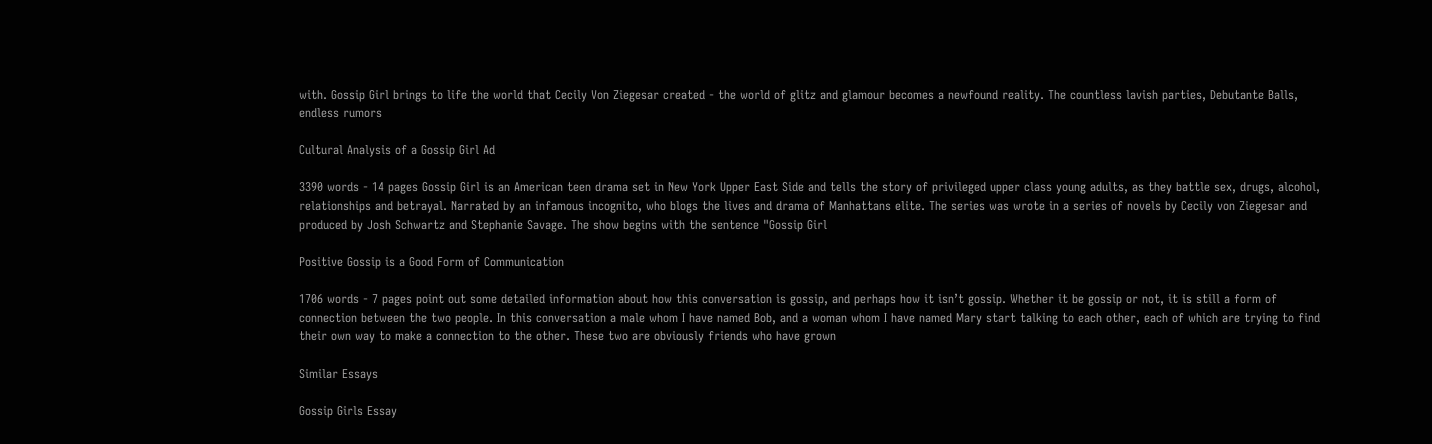with. Gossip Girl brings to life the world that Cecily Von Ziegesar created - the world of glitz and glamour becomes a newfound reality. The countless lavish parties, Debutante Balls, endless rumors

Cultural Analysis of a Gossip Girl Ad

3390 words - 14 pages Gossip Girl is an American teen drama set in New York Upper East Side and tells the story of privileged upper class young adults, as they battle sex, drugs, alcohol, relationships and betrayal. Narrated by an infamous incognito, who blogs the lives and drama of Manhattans elite. The series was wrote in a series of novels by Cecily von Ziegesar and produced by Josh Schwartz and Stephanie Savage. The show begins with the sentence "Gossip Girl

Positive Gossip is a Good Form of Communication

1706 words - 7 pages point out some detailed information about how this conversation is gossip, and perhaps how it isn’t gossip. Whether it be gossip or not, it is still a form of connection between the two people. In this conversation a male whom I have named Bob, and a woman whom I have named Mary start talking to each other, each of which are trying to find their own way to make a connection to the other. These two are obviously friends who have grown

Similar Essays

Gossip Girls Essay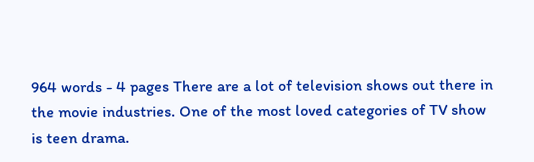964 words - 4 pages There are a lot of television shows out there in the movie industries. One of the most loved categories of TV show is teen drama.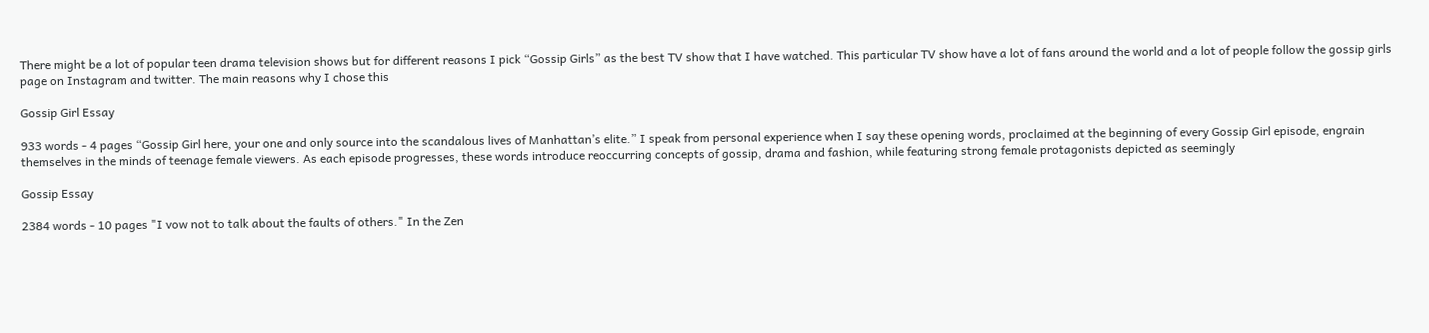There might be a lot of popular teen drama television shows but for different reasons I pick “Gossip Girls” as the best TV show that I have watched. This particular TV show have a lot of fans around the world and a lot of people follow the gossip girls page on Instagram and twitter. The main reasons why I chose this

Gossip Girl Essay

933 words - 4 pages “Gossip Girl here, your one and only source into the scandalous lives of Manhattan’s elite.” I speak from personal experience when I say these opening words, proclaimed at the beginning of every Gossip Girl episode, engrain themselves in the minds of teenage female viewers. As each episode progresses, these words introduce reoccurring concepts of gossip, drama and fashion, while featuring strong female protagonists depicted as seemingly

Gossip Essay

2384 words - 10 pages "I vow not to talk about the faults of others." In the Zen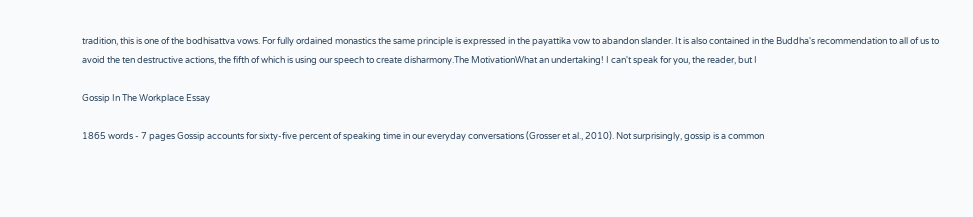tradition, this is one of the bodhisattva vows. For fully ordained monastics the same principle is expressed in the payattika vow to abandon slander. It is also contained in the Buddha's recommendation to all of us to avoid the ten destructive actions, the fifth of which is using our speech to create disharmony.The MotivationWhat an undertaking! I can't speak for you, the reader, but I

Gossip In The Workplace Essay

1865 words - 7 pages Gossip accounts for sixty-five percent of speaking time in our everyday conversations (Grosser et al., 2010). Not surprisingly, gossip is a common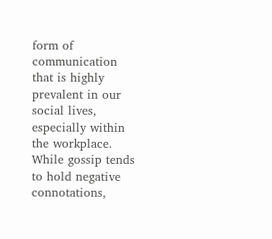form of communication that is highly prevalent in our social lives, especially within the workplace. While gossip tends to hold negative connotations,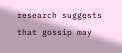research suggests that gossip may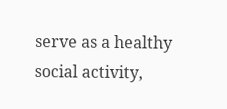serve as a healthy social activity,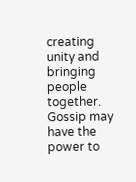creating unity and bringing people together. Gossip may have the power to